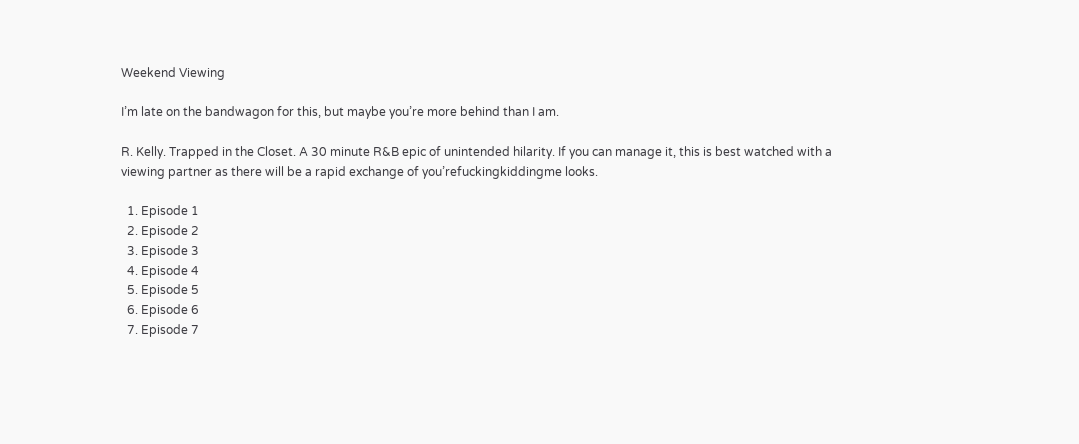Weekend Viewing

I’m late on the bandwagon for this, but maybe you’re more behind than I am.

R. Kelly. Trapped in the Closet. A 30 minute R&B epic of unintended hilarity. If you can manage it, this is best watched with a viewing partner as there will be a rapid exchange of you’refuckingkiddingme looks.

  1. Episode 1
  2. Episode 2
  3. Episode 3
  4. Episode 4
  5. Episode 5
  6. Episode 6
  7. Episode 7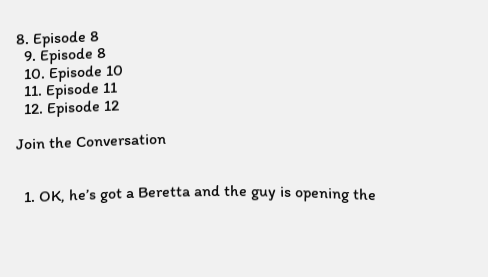8. Episode 8
  9. Episode 8
  10. Episode 10
  11. Episode 11
  12. Episode 12

Join the Conversation


  1. OK, he’s got a Beretta and the guy is opening the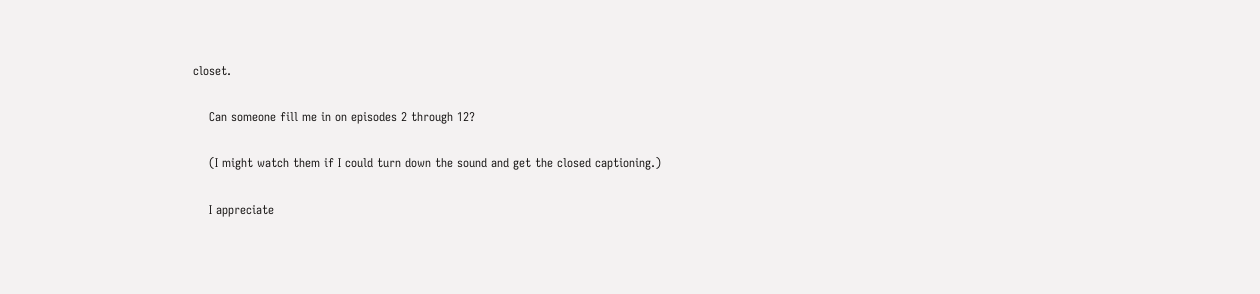closet.

    Can someone fill me in on episodes 2 through 12?

    (I might watch them if I could turn down the sound and get the closed captioning.)

    I appreciate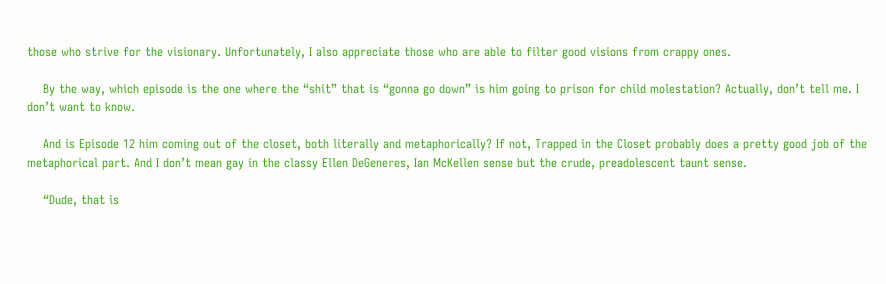those who strive for the visionary. Unfortunately, I also appreciate those who are able to filter good visions from crappy ones.

    By the way, which episode is the one where the “shit” that is “gonna go down” is him going to prison for child molestation? Actually, don’t tell me. I don’t want to know.

    And is Episode 12 him coming out of the closet, both literally and metaphorically? If not, Trapped in the Closet probably does a pretty good job of the metaphorical part. And I don’t mean gay in the classy Ellen DeGeneres, Ian McKellen sense but the crude, preadolescent taunt sense.

    “Dude, that is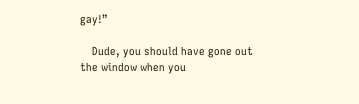gay!”

    Dude, you should have gone out the window when you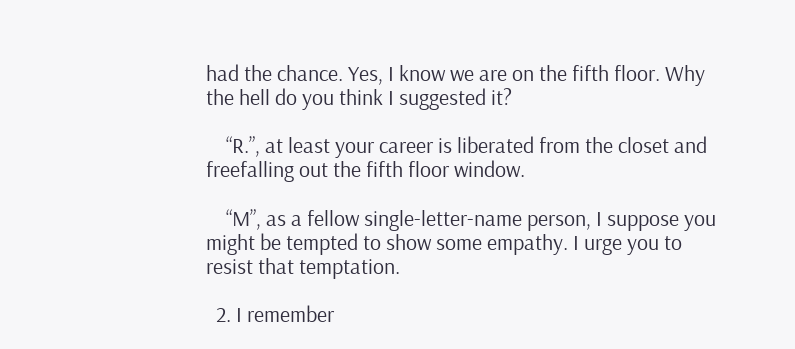had the chance. Yes, I know we are on the fifth floor. Why the hell do you think I suggested it?

    “R.”, at least your career is liberated from the closet and freefalling out the fifth floor window.

    “M”, as a fellow single-letter-name person, I suppose you might be tempted to show some empathy. I urge you to resist that temptation.

  2. I remember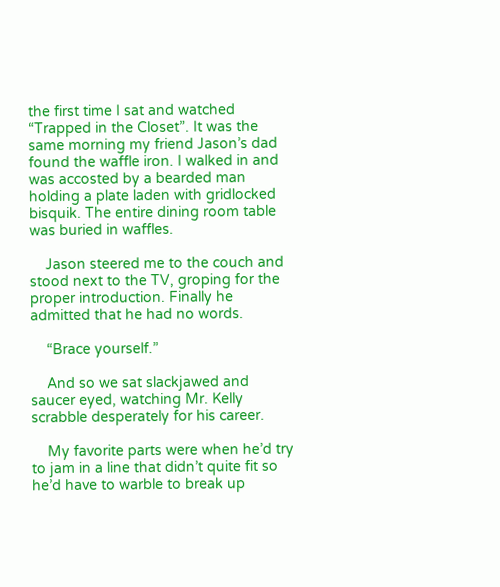the first time I sat and watched “Trapped in the Closet”. It was the same morning my friend Jason’s dad found the waffle iron. I walked in and was accosted by a bearded man holding a plate laden with gridlocked bisquik. The entire dining room table was buried in waffles.

    Jason steered me to the couch and stood next to the TV, groping for the proper introduction. Finally he admitted that he had no words.

    “Brace yourself.”

    And so we sat slackjawed and saucer eyed, watching Mr. Kelly scrabble desperately for his career.

    My favorite parts were when he’d try to jam in a line that didn’t quite fit so he’d have to warble to break up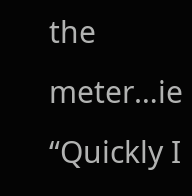the meter…ie “Quickly I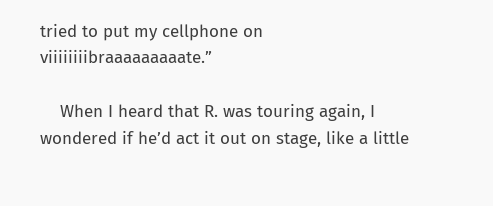tried to put my cellphone on viiiiiiiibraaaaaaaaate.”

    When I heard that R. was touring again, I wondered if he’d act it out on stage, like a little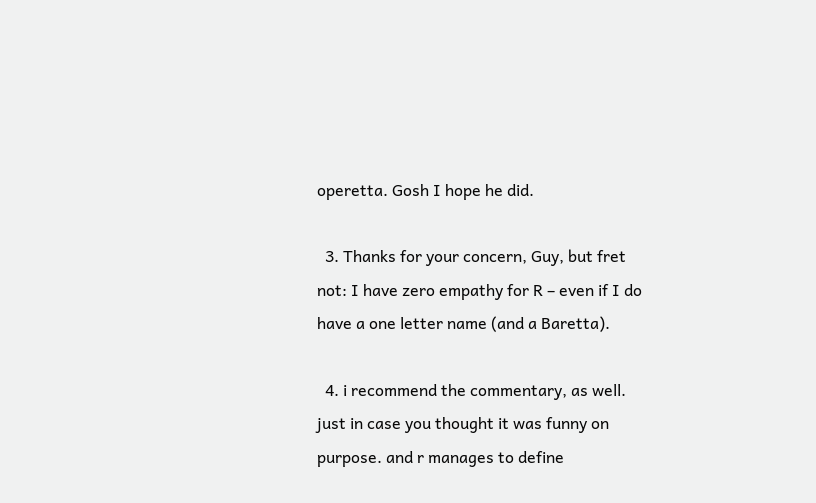operetta. Gosh I hope he did.

  3. Thanks for your concern, Guy, but fret not: I have zero empathy for R – even if I do have a one letter name (and a Baretta).

  4. i recommend the commentary, as well. just in case you thought it was funny on purpose. and r manages to define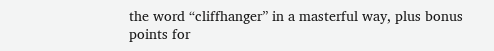the word “cliffhanger” in a masterful way, plus bonus points for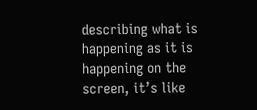describing what is happening as it is happening on the screen, it’s like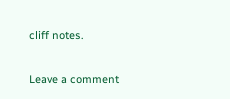cliff notes.

Leave a comment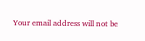Your email address will not be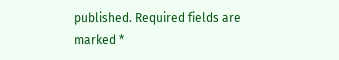published. Required fields are marked *